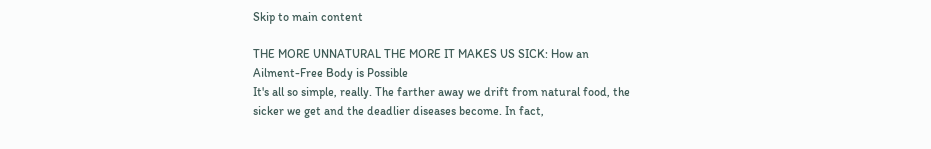Skip to main content

THE MORE UNNATURAL THE MORE IT MAKES US SICK: How an Ailment-Free Body is Possible
It's all so simple, really. The farther away we drift from natural food, the sicker we get and the deadlier diseases become. In fact,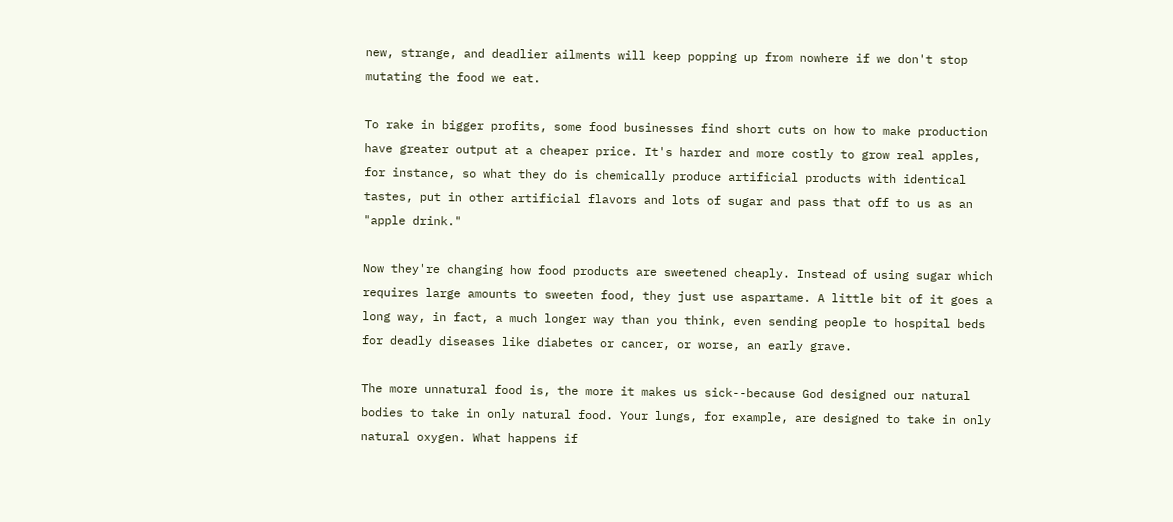new, strange, and deadlier ailments will keep popping up from nowhere if we don't stop mutating the food we eat.

To rake in bigger profits, some food businesses find short cuts on how to make production have greater output at a cheaper price. It's harder and more costly to grow real apples, for instance, so what they do is chemically produce artificial products with identical tastes, put in other artificial flavors and lots of sugar and pass that off to us as an "apple drink."

Now they're changing how food products are sweetened cheaply. Instead of using sugar which requires large amounts to sweeten food, they just use aspartame. A little bit of it goes a long way, in fact, a much longer way than you think, even sending people to hospital beds for deadly diseases like diabetes or cancer, or worse, an early grave.

The more unnatural food is, the more it makes us sick--because God designed our natural bodies to take in only natural food. Your lungs, for example, are designed to take in only natural oxygen. What happens if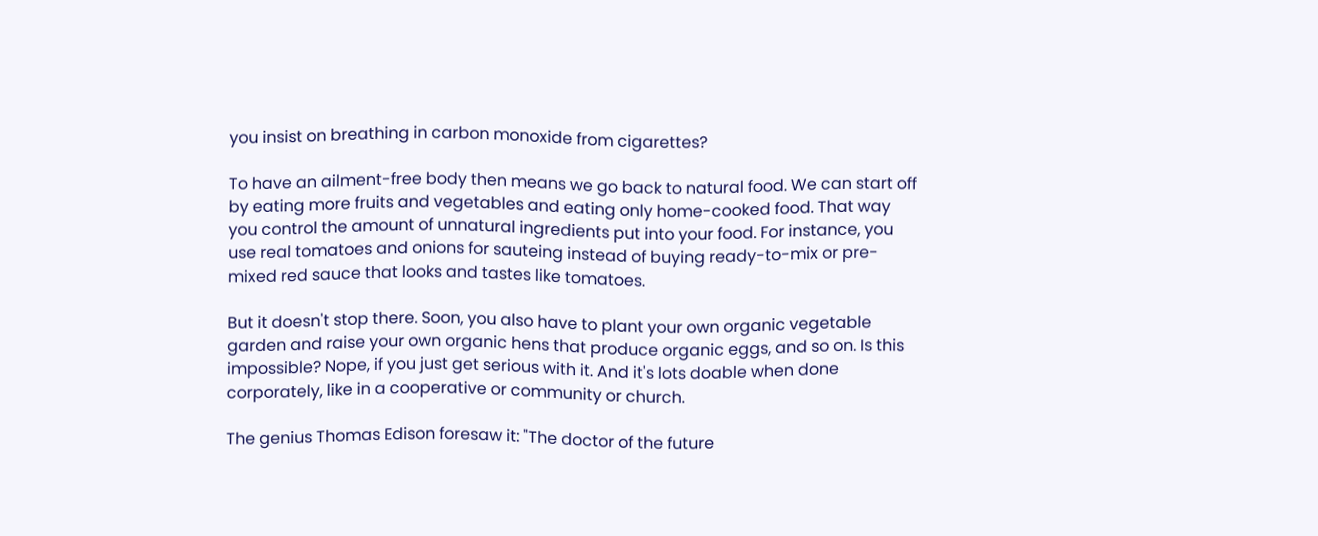you insist on breathing in carbon monoxide from cigarettes?

To have an ailment-free body then means we go back to natural food. We can start off by eating more fruits and vegetables and eating only home-cooked food. That way you control the amount of unnatural ingredients put into your food. For instance, you use real tomatoes and onions for sauteing instead of buying ready-to-mix or pre-mixed red sauce that looks and tastes like tomatoes.

But it doesn't stop there. Soon, you also have to plant your own organic vegetable garden and raise your own organic hens that produce organic eggs, and so on. Is this impossible? Nope, if you just get serious with it. And it's lots doable when done corporately, like in a cooperative or community or church.

The genius Thomas Edison foresaw it: "The doctor of the future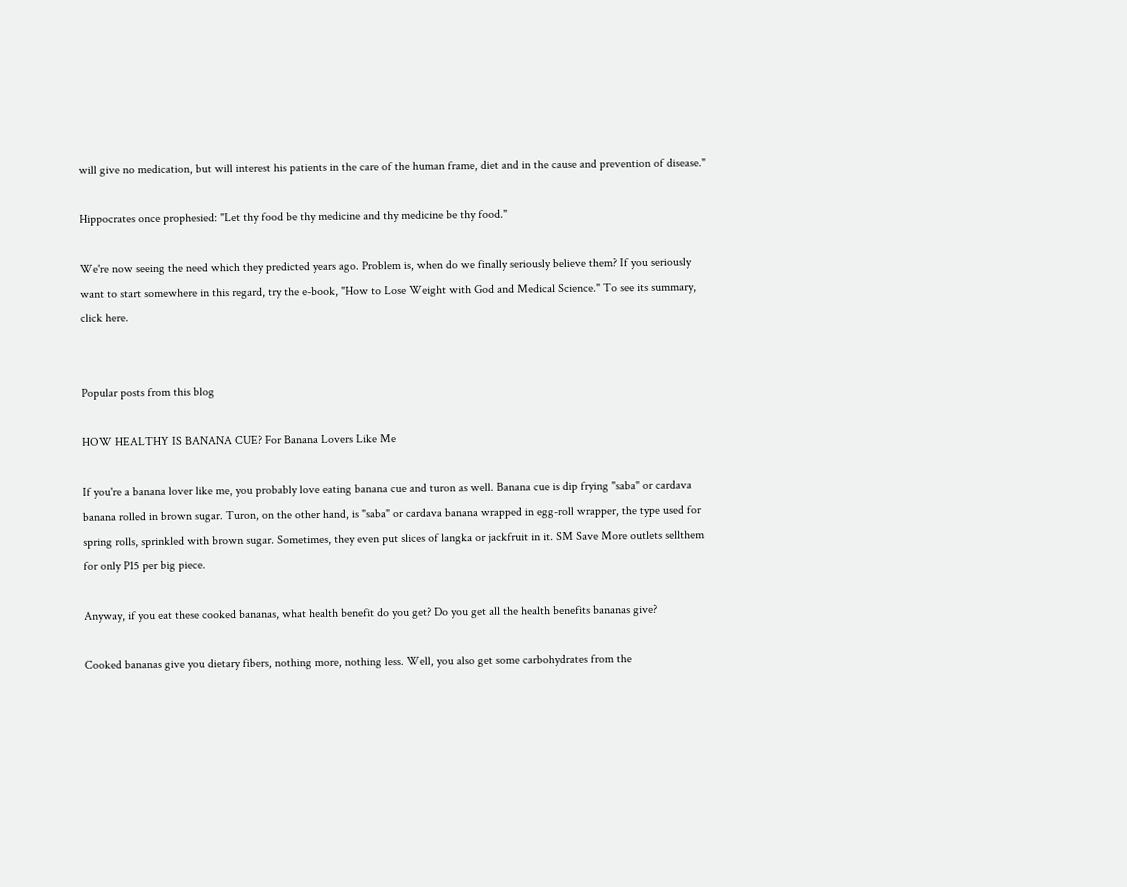will give no medication, but will interest his patients in the care of the human frame, diet and in the cause and prevention of disease."

Hippocrates once prophesied: "Let thy food be thy medicine and thy medicine be thy food."

We're now seeing the need which they predicted years ago. Problem is, when do we finally seriously believe them? If you seriously want to start somewhere in this regard, try the e-book, "How to Lose Weight with God and Medical Science." To see its summary, click here.


Popular posts from this blog

HOW HEALTHY IS BANANA CUE? For Banana Lovers Like Me

If you're a banana lover like me, you probably love eating banana cue and turon as well. Banana cue is dip frying "saba" or cardava banana rolled in brown sugar. Turon, on the other hand, is "saba" or cardava banana wrapped in egg-roll wrapper, the type used for spring rolls, sprinkled with brown sugar. Sometimes, they even put slices of langka or jackfruit in it. SM Save More outlets sellthem for only P15 per big piece.

Anyway, if you eat these cooked bananas, what health benefit do you get? Do you get all the health benefits bananas give?

Cooked bananas give you dietary fibers, nothing more, nothing less. Well, you also get some carbohydrates from the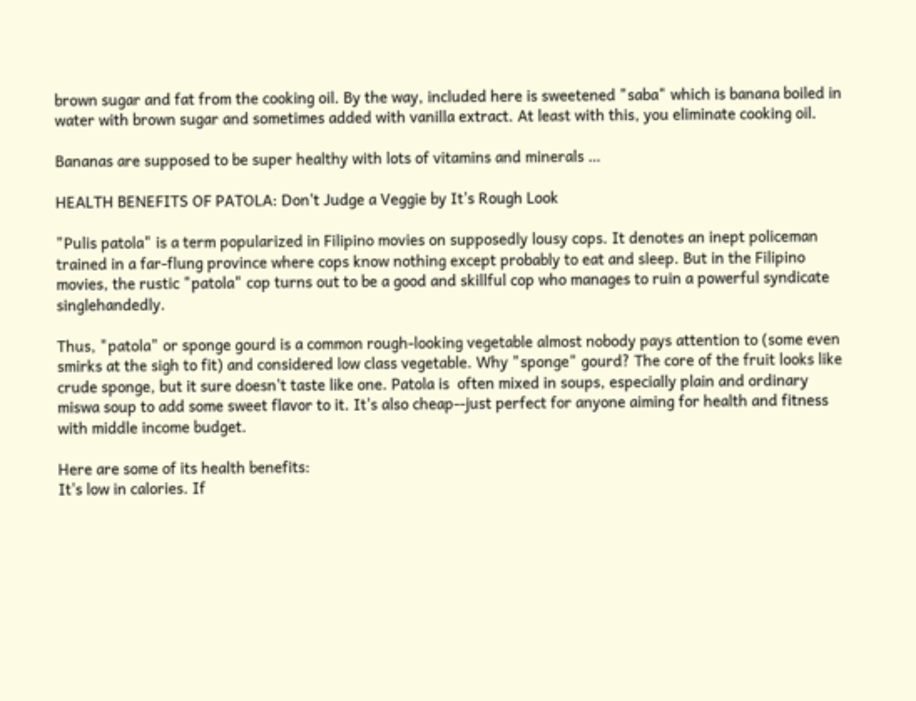brown sugar and fat from the cooking oil. By the way, included here is sweetened "saba" which is banana boiled in water with brown sugar and sometimes added with vanilla extract. At least with this, you eliminate cooking oil.

Bananas are supposed to be super healthy with lots of vitamins and minerals …

HEALTH BENEFITS OF PATOLA: Don't Judge a Veggie by It's Rough Look

"Pulis patola" is a term popularized in Filipino movies on supposedly lousy cops. It denotes an inept policeman trained in a far-flung province where cops know nothing except probably to eat and sleep. But in the Filipino movies, the rustic "patola" cop turns out to be a good and skillful cop who manages to ruin a powerful syndicate singlehandedly.

Thus, "patola" or sponge gourd is a common rough-looking vegetable almost nobody pays attention to (some even smirks at the sigh to fit) and considered low class vegetable. Why "sponge" gourd? The core of the fruit looks like crude sponge, but it sure doesn't taste like one. Patola is  often mixed in soups, especially plain and ordinary miswa soup to add some sweet flavor to it. It's also cheap--just perfect for anyone aiming for health and fitness with middle income budget.

Here are some of its health benefits:
It's low in calories. If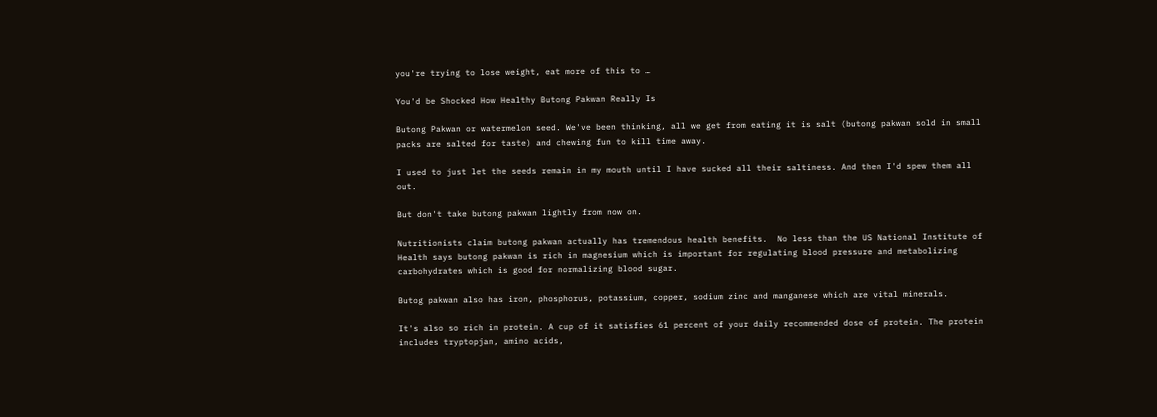you're trying to lose weight, eat more of this to …

You'd be Shocked How Healthy Butong Pakwan Really Is

Butong Pakwan or watermelon seed. We've been thinking, all we get from eating it is salt (butong pakwan sold in small packs are salted for taste) and chewing fun to kill time away.

I used to just let the seeds remain in my mouth until I have sucked all their saltiness. And then I'd spew them all out.

But don't take butong pakwan lightly from now on.

Nutritionists claim butong pakwan actually has tremendous health benefits.  No less than the US National Institute of Health says butong pakwan is rich in magnesium which is important for regulating blood pressure and metabolizing carbohydrates which is good for normalizing blood sugar.

Butog pakwan also has iron, phosphorus, potassium, copper, sodium zinc and manganese which are vital minerals.

It's also so rich in protein. A cup of it satisfies 61 percent of your daily recommended dose of protein. The protein includes tryptopjan, amino acids,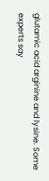glutamic acid arginine and lysine. Some experts say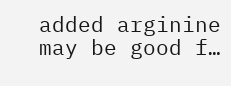added arginine may be good f…